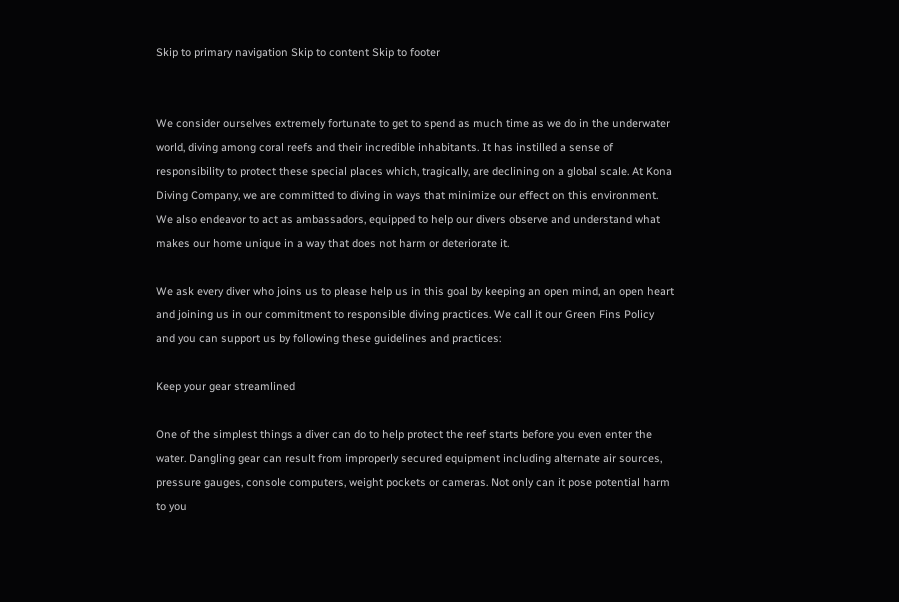Skip to primary navigation Skip to content Skip to footer


We consider ourselves extremely fortunate to get to spend as much time as we do in the underwater world, diving among coral reefs and their incredible inhabitants. It has instilled a sense of responsibility to protect these special places which, tragically, are declining on a global scale. At Kona Diving Company, we are committed to diving in ways that minimize our effect on this environment. We also endeavor to act as ambassadors, equipped to help our divers observe and understand what makes our home unique in a way that does not harm or deteriorate it.

We ask every diver who joins us to please help us in this goal by keeping an open mind, an open heart and joining us in our commitment to responsible diving practices. We call it our Green Fins Policy and you can support us by following these guidelines and practices:

Keep your gear streamlined

One of the simplest things a diver can do to help protect the reef starts before you even enter the water. Dangling gear can result from improperly secured equipment including alternate air sources, pressure gauges, console computers, weight pockets or cameras. Not only can it pose potential harm to you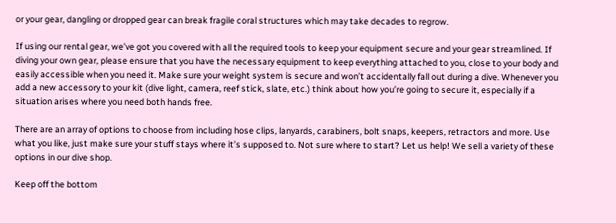or your gear, dangling or dropped gear can break fragile coral structures which may take decades to regrow.

If using our rental gear, we’ve got you covered with all the required tools to keep your equipment secure and your gear streamlined. If diving your own gear, please ensure that you have the necessary equipment to keep everything attached to you, close to your body and easily accessible when you need it. Make sure your weight system is secure and won’t accidentally fall out during a dive. Whenever you add a new accessory to your kit (dive light, camera, reef stick, slate, etc.) think about how you’re going to secure it, especially if a situation arises where you need both hands free.

There are an array of options to choose from including hose clips, lanyards, carabiners, bolt snaps, keepers, retractors and more. Use what you like, just make sure your stuff stays where it’s supposed to. Not sure where to start? Let us help! We sell a variety of these options in our dive shop.

Keep off the bottom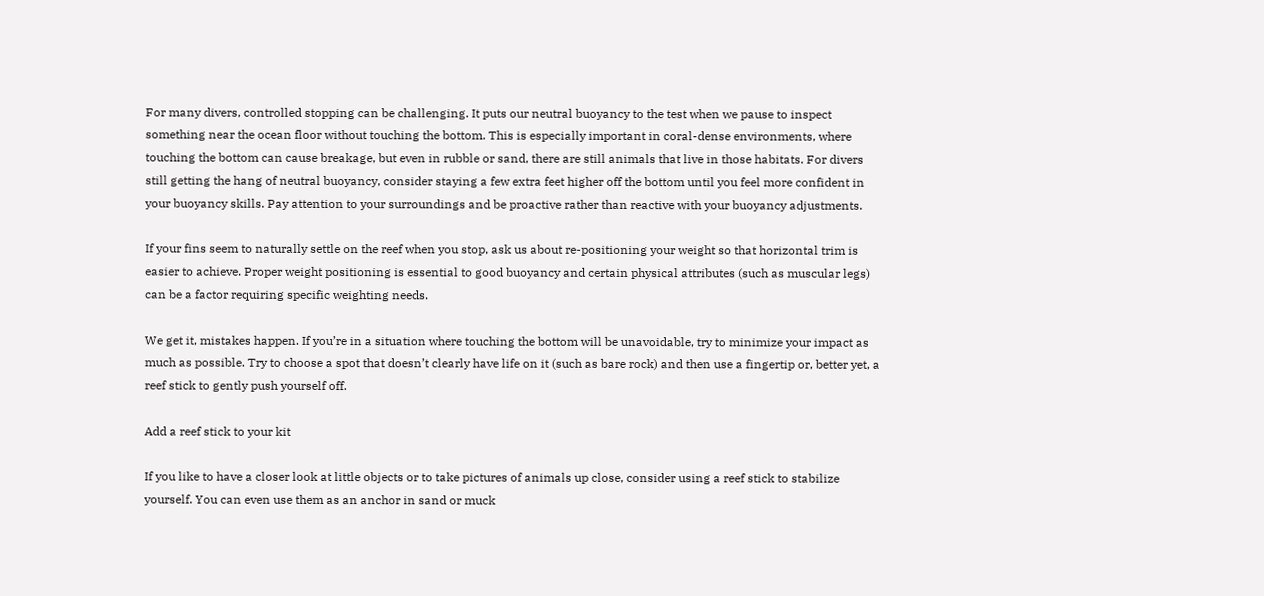For many divers, controlled stopping can be challenging. It puts our neutral buoyancy to the test when we pause to inspect something near the ocean floor without touching the bottom. This is especially important in coral-dense environments, where touching the bottom can cause breakage, but even in rubble or sand, there are still animals that live in those habitats. For divers still getting the hang of neutral buoyancy, consider staying a few extra feet higher off the bottom until you feel more confident in your buoyancy skills. Pay attention to your surroundings and be proactive rather than reactive with your buoyancy adjustments.

If your fins seem to naturally settle on the reef when you stop, ask us about re-positioning your weight so that horizontal trim is easier to achieve. Proper weight positioning is essential to good buoyancy and certain physical attributes (such as muscular legs) can be a factor requiring specific weighting needs.

We get it, mistakes happen. If you’re in a situation where touching the bottom will be unavoidable, try to minimize your impact as much as possible. Try to choose a spot that doesn’t clearly have life on it (such as bare rock) and then use a fingertip or, better yet, a reef stick to gently push yourself off.

Add a reef stick to your kit

If you like to have a closer look at little objects or to take pictures of animals up close, consider using a reef stick to stabilize yourself. You can even use them as an anchor in sand or muck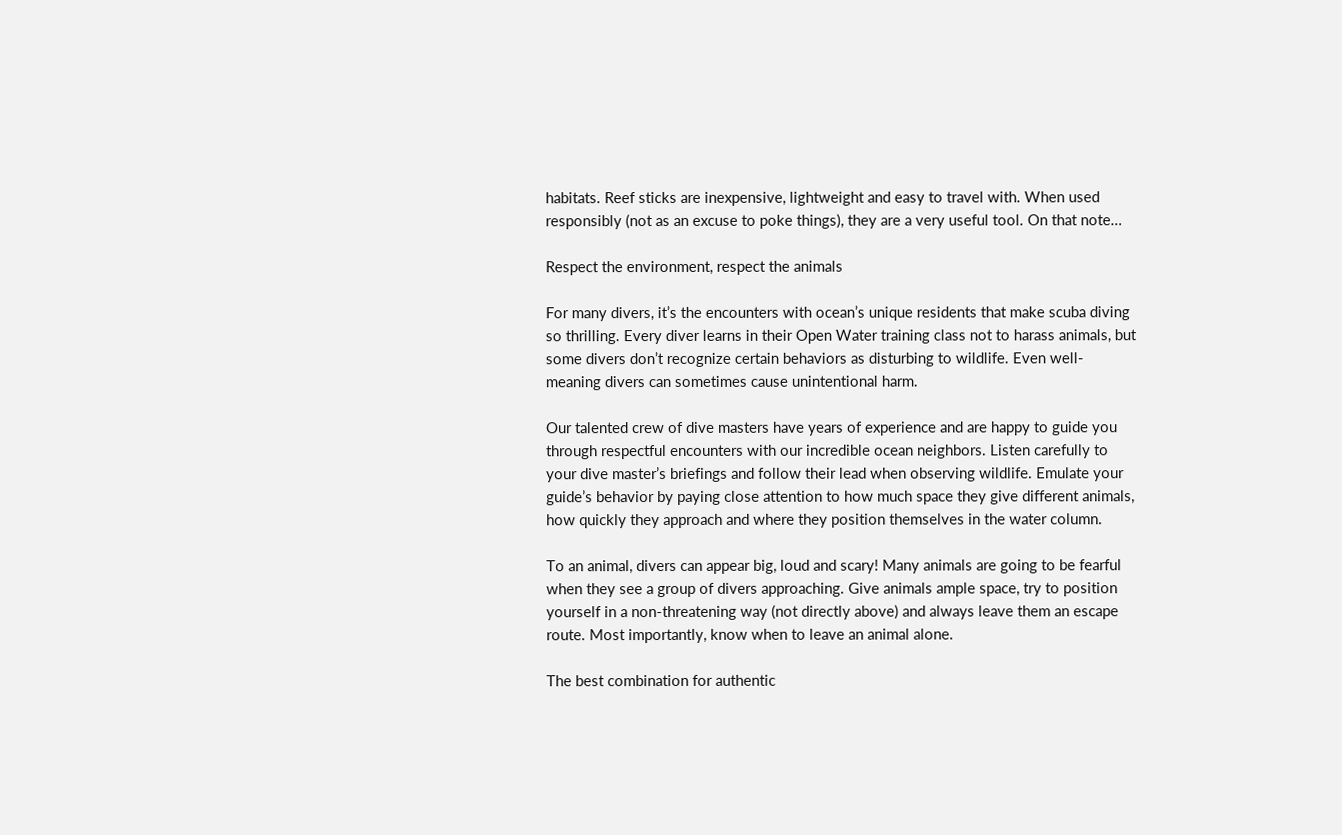habitats. Reef sticks are inexpensive, lightweight and easy to travel with. When used responsibly (not as an excuse to poke things), they are a very useful tool. On that note…

Respect the environment, respect the animals

For many divers, it’s the encounters with ocean’s unique residents that make scuba diving so thrilling. Every diver learns in their Open Water training class not to harass animals, but some divers don’t recognize certain behaviors as disturbing to wildlife. Even well-meaning divers can sometimes cause unintentional harm.

Our talented crew of dive masters have years of experience and are happy to guide you through respectful encounters with our incredible ocean neighbors. Listen carefully to your dive master’s briefings and follow their lead when observing wildlife. Emulate your guide’s behavior by paying close attention to how much space they give different animals, how quickly they approach and where they position themselves in the water column.

To an animal, divers can appear big, loud and scary! Many animals are going to be fearful when they see a group of divers approaching. Give animals ample space, try to position yourself in a non-threatening way (not directly above) and always leave them an escape route. Most importantly, know when to leave an animal alone.

The best combination for authentic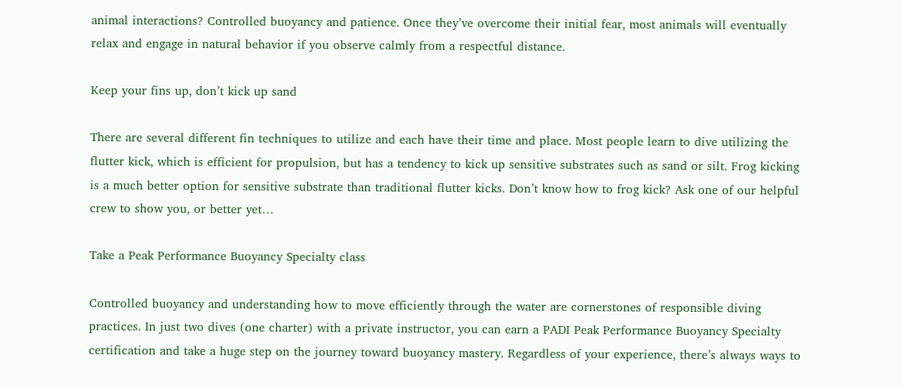animal interactions? Controlled buoyancy and patience. Once they’ve overcome their initial fear, most animals will eventually relax and engage in natural behavior if you observe calmly from a respectful distance.

Keep your fins up, don’t kick up sand

There are several different fin techniques to utilize and each have their time and place. Most people learn to dive utilizing the flutter kick, which is efficient for propulsion, but has a tendency to kick up sensitive substrates such as sand or silt. Frog kicking is a much better option for sensitive substrate than traditional flutter kicks. Don’t know how to frog kick? Ask one of our helpful crew to show you, or better yet…

Take a Peak Performance Buoyancy Specialty class

Controlled buoyancy and understanding how to move efficiently through the water are cornerstones of responsible diving practices. In just two dives (one charter) with a private instructor, you can earn a PADI Peak Performance Buoyancy Specialty certification and take a huge step on the journey toward buoyancy mastery. Regardless of your experience, there’s always ways to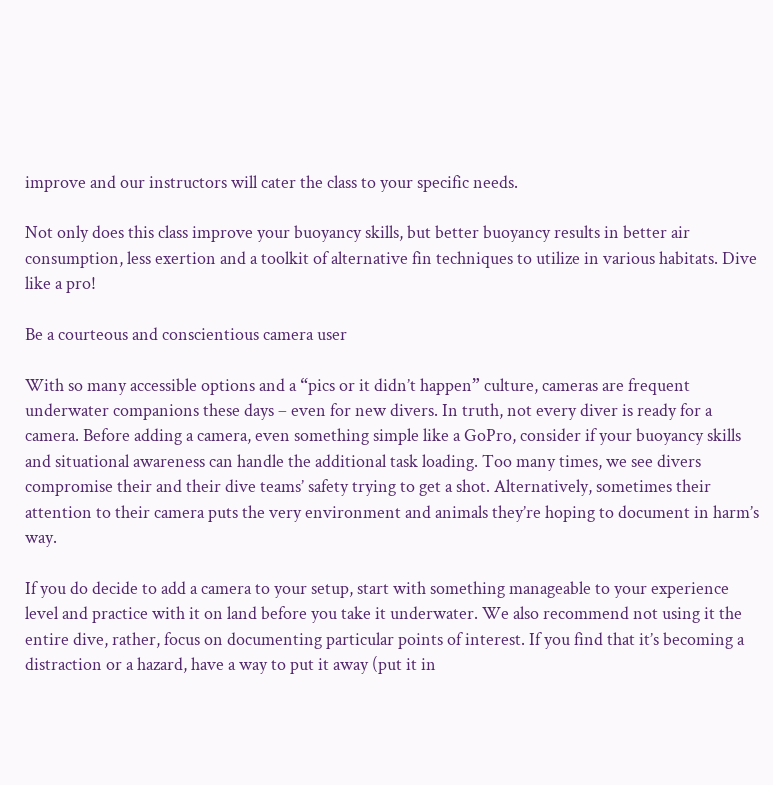improve and our instructors will cater the class to your specific needs.

Not only does this class improve your buoyancy skills, but better buoyancy results in better air consumption, less exertion and a toolkit of alternative fin techniques to utilize in various habitats. Dive like a pro!

Be a courteous and conscientious camera user

With so many accessible options and a “pics or it didn’t happen” culture, cameras are frequent underwater companions these days – even for new divers. In truth, not every diver is ready for a camera. Before adding a camera, even something simple like a GoPro, consider if your buoyancy skills and situational awareness can handle the additional task loading. Too many times, we see divers compromise their and their dive teams’ safety trying to get a shot. Alternatively, sometimes their attention to their camera puts the very environment and animals they’re hoping to document in harm’s way.

If you do decide to add a camera to your setup, start with something manageable to your experience level and practice with it on land before you take it underwater. We also recommend not using it the entire dive, rather, focus on documenting particular points of interest. If you find that it’s becoming a distraction or a hazard, have a way to put it away (put it in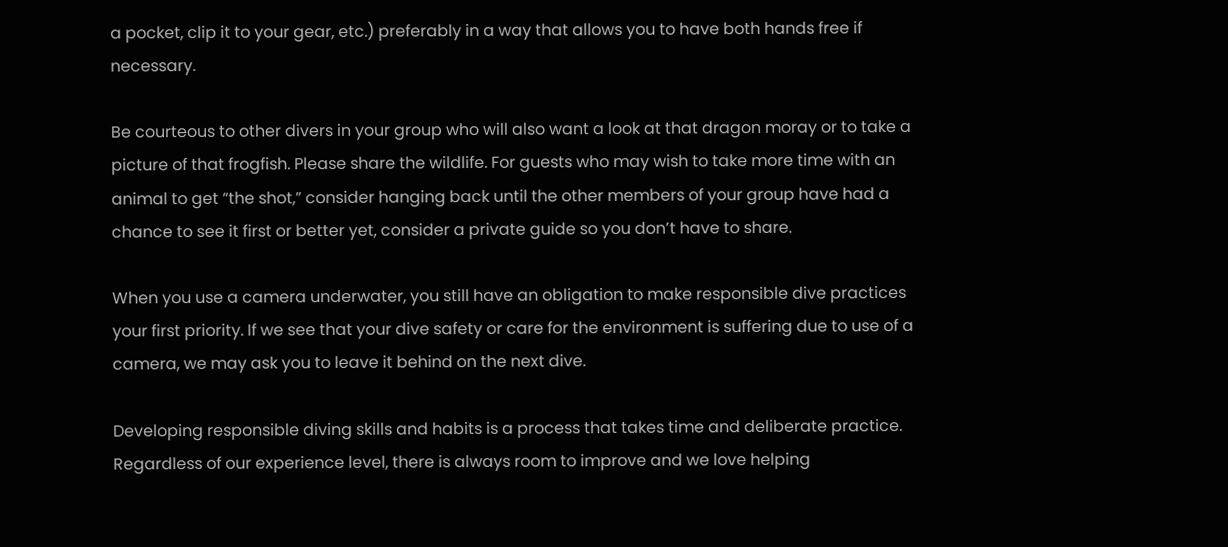a pocket, clip it to your gear, etc.) preferably in a way that allows you to have both hands free if necessary.

Be courteous to other divers in your group who will also want a look at that dragon moray or to take a picture of that frogfish. Please share the wildlife. For guests who may wish to take more time with an animal to get “the shot,” consider hanging back until the other members of your group have had a chance to see it first or better yet, consider a private guide so you don’t have to share.

When you use a camera underwater, you still have an obligation to make responsible dive practices your first priority. If we see that your dive safety or care for the environment is suffering due to use of a camera, we may ask you to leave it behind on the next dive.

Developing responsible diving skills and habits is a process that takes time and deliberate practice. Regardless of our experience level, there is always room to improve and we love helping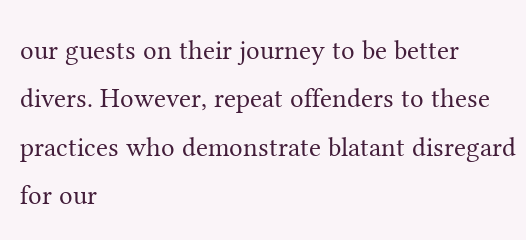our guests on their journey to be better divers. However, repeat offenders to these practices who demonstrate blatant disregard for our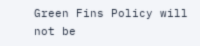Green Fins Policy will not be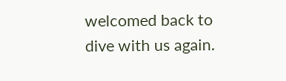welcomed back to dive with us again.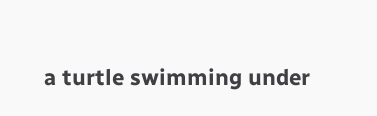a turtle swimming under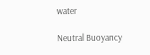water

Neutral Buoyancy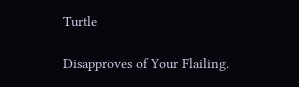Turtle

Disapproves of Your Flailing.